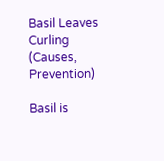Basil Leaves Curling (Causes, Prevention)

Basil is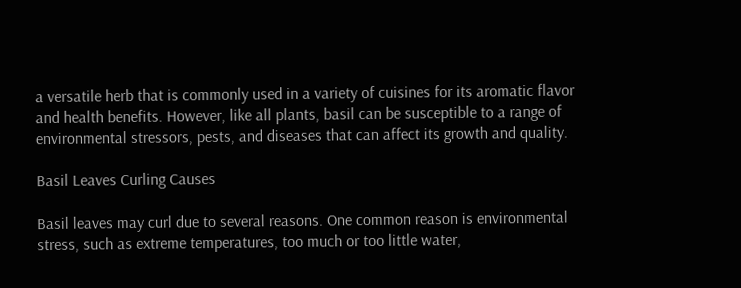a versatile herb that is commonly used in a variety of cuisines for its aromatic flavor and health benefits. However, like all plants, basil can be susceptible to a range of environmental stressors, pests, and diseases that can affect its growth and quality.

Basil Leaves Curling Causes

Basil leaves may curl due to several reasons. One common reason is environmental stress, such as extreme temperatures, too much or too little water,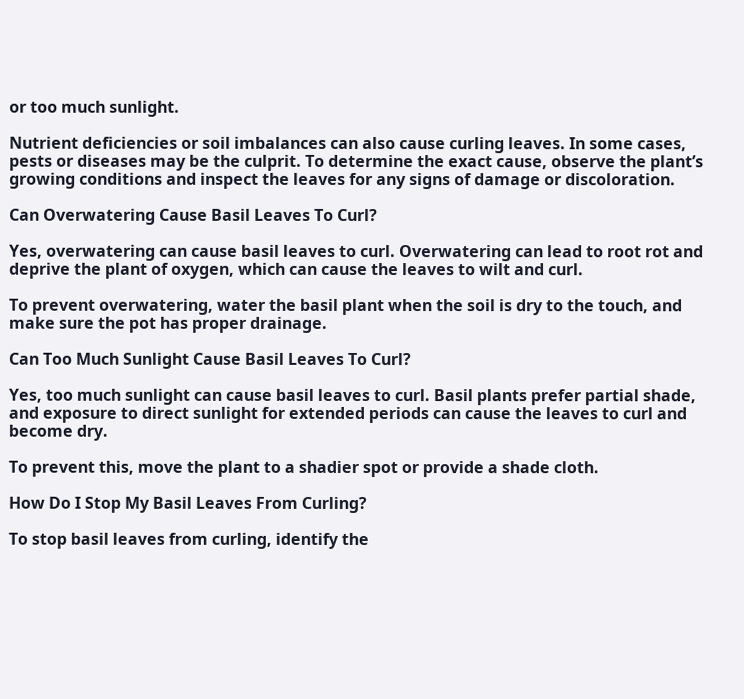or too much sunlight.

Nutrient deficiencies or soil imbalances can also cause curling leaves. In some cases, pests or diseases may be the culprit. To determine the exact cause, observe the plant’s growing conditions and inspect the leaves for any signs of damage or discoloration.

Can Overwatering Cause Basil Leaves To Curl?

Yes, overwatering can cause basil leaves to curl. Overwatering can lead to root rot and deprive the plant of oxygen, which can cause the leaves to wilt and curl.

To prevent overwatering, water the basil plant when the soil is dry to the touch, and make sure the pot has proper drainage.

Can Too Much Sunlight Cause Basil Leaves To Curl?

Yes, too much sunlight can cause basil leaves to curl. Basil plants prefer partial shade, and exposure to direct sunlight for extended periods can cause the leaves to curl and become dry.

To prevent this, move the plant to a shadier spot or provide a shade cloth.

How Do I Stop My Basil Leaves From Curling?

To stop basil leaves from curling, identify the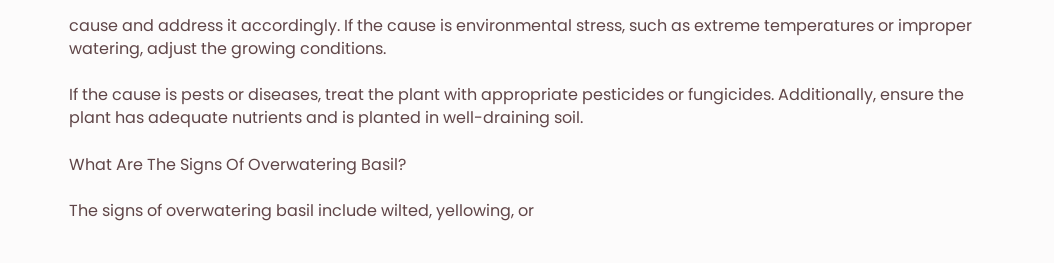cause and address it accordingly. If the cause is environmental stress, such as extreme temperatures or improper watering, adjust the growing conditions.

If the cause is pests or diseases, treat the plant with appropriate pesticides or fungicides. Additionally, ensure the plant has adequate nutrients and is planted in well-draining soil.

What Are The Signs Of Overwatering Basil?

The signs of overwatering basil include wilted, yellowing, or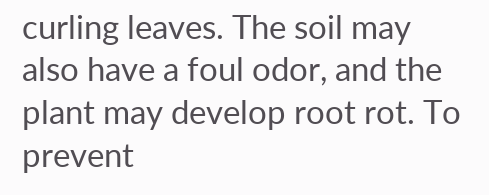curling leaves. The soil may also have a foul odor, and the plant may develop root rot. To prevent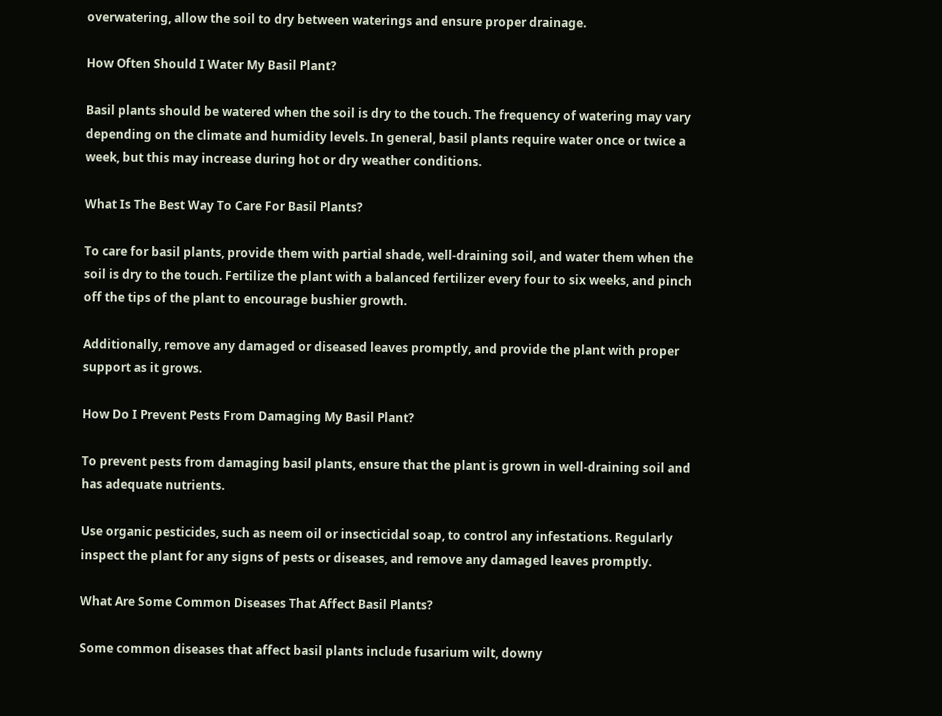overwatering, allow the soil to dry between waterings and ensure proper drainage.

How Often Should I Water My Basil Plant?

Basil plants should be watered when the soil is dry to the touch. The frequency of watering may vary depending on the climate and humidity levels. In general, basil plants require water once or twice a week, but this may increase during hot or dry weather conditions.

What Is The Best Way To Care For Basil Plants?

To care for basil plants, provide them with partial shade, well-draining soil, and water them when the soil is dry to the touch. Fertilize the plant with a balanced fertilizer every four to six weeks, and pinch off the tips of the plant to encourage bushier growth.

Additionally, remove any damaged or diseased leaves promptly, and provide the plant with proper support as it grows.

How Do I Prevent Pests From Damaging My Basil Plant?

To prevent pests from damaging basil plants, ensure that the plant is grown in well-draining soil and has adequate nutrients.

Use organic pesticides, such as neem oil or insecticidal soap, to control any infestations. Regularly inspect the plant for any signs of pests or diseases, and remove any damaged leaves promptly.

What Are Some Common Diseases That Affect Basil Plants?

Some common diseases that affect basil plants include fusarium wilt, downy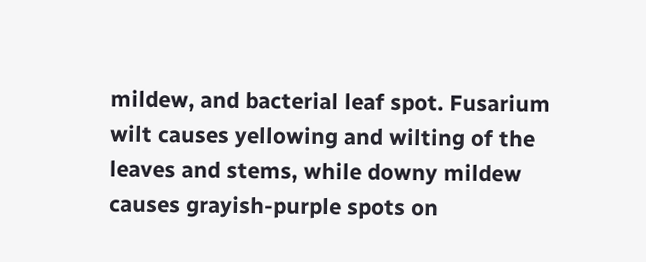mildew, and bacterial leaf spot. Fusarium wilt causes yellowing and wilting of the leaves and stems, while downy mildew causes grayish-purple spots on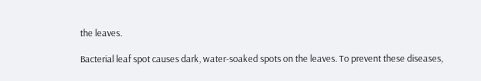the leaves.

Bacterial leaf spot causes dark, water-soaked spots on the leaves. To prevent these diseases,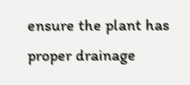ensure the plant has proper drainage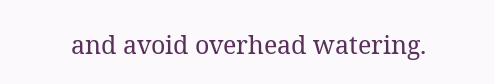and avoid overhead watering.